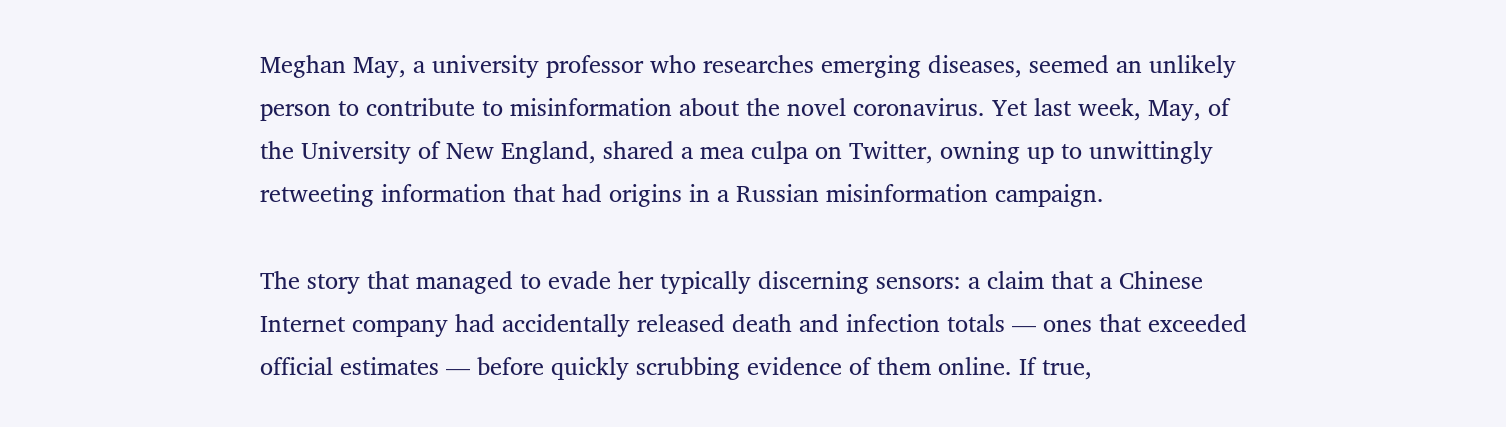Meghan May, a university professor who researches emerging diseases, seemed an unlikely person to contribute to misinformation about the novel coronavirus. Yet last week, May, of the University of New England, shared a mea culpa on Twitter, owning up to unwittingly retweeting information that had origins in a Russian misinformation campaign.

The story that managed to evade her typically discerning sensors: a claim that a Chinese Internet company had accidentally released death and infection totals — ones that exceeded official estimates — before quickly scrubbing evidence of them online. If true,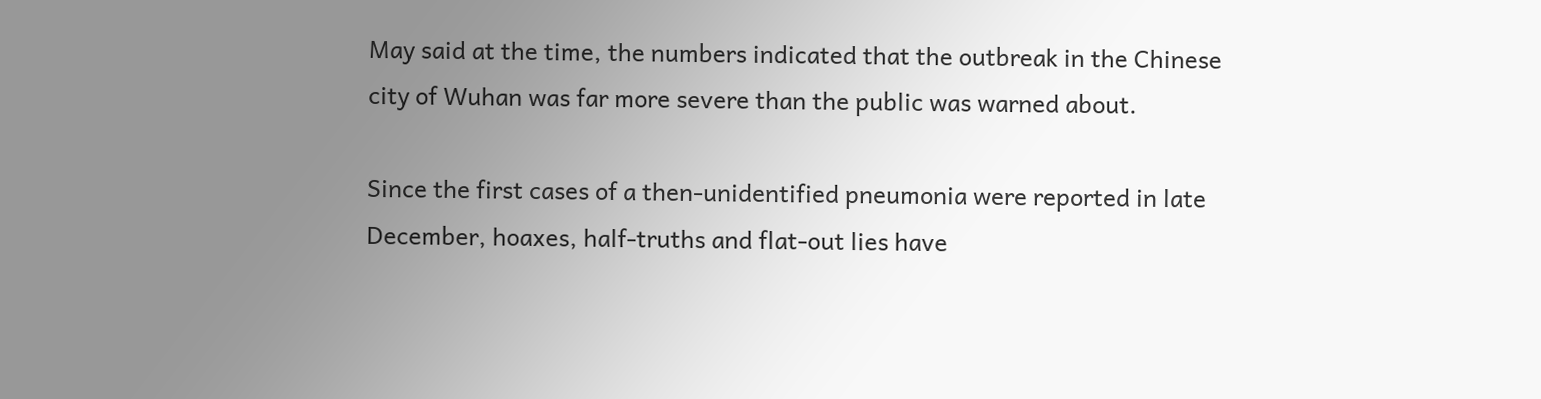May said at the time, the numbers indicated that the outbreak in the Chinese city of Wuhan was far more severe than the public was warned about.

Since the first cases of a then-unidentified pneumonia were reported in late December, hoaxes, half-truths and flat-out lies have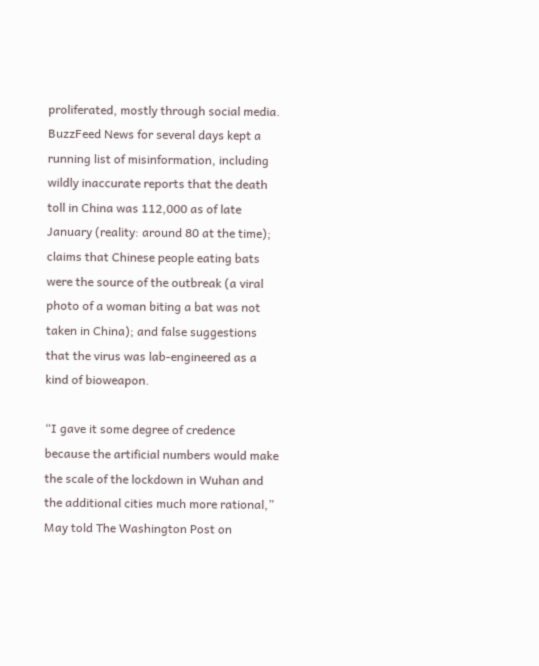proliferated, mostly through social media. BuzzFeed News for several days kept a running list of misinformation, including wildly inaccurate reports that the death toll in China was 112,000 as of late January (reality: around 80 at the time); claims that Chinese people eating bats were the source of the outbreak (a viral photo of a woman biting a bat was not taken in China); and false suggestions that the virus was lab-engineered as a kind of bioweapon.

“I gave it some degree of credence because the artificial numbers would make the scale of the lockdown in Wuhan and the additional cities much more rational,” May told The Washington Post on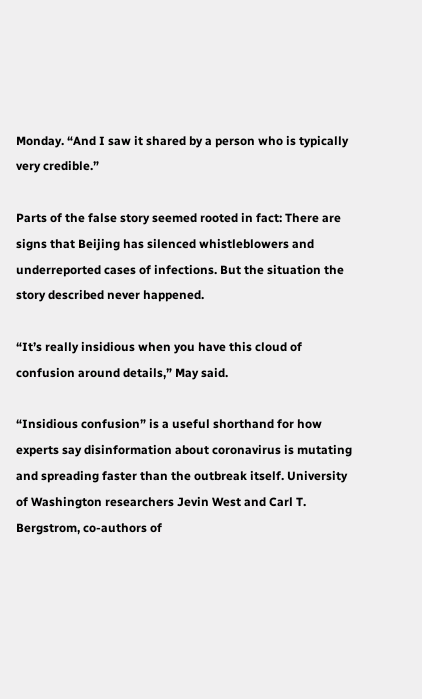Monday. “And I saw it shared by a person who is typically very credible.”

Parts of the false story seemed rooted in fact: There are signs that Beijing has silenced whistleblowers and underreported cases of infections. But the situation the story described never happened.

“It’s really insidious when you have this cloud of confusion around details,” May said.

“Insidious confusion” is a useful shorthand for how experts say disinformation about coronavirus is mutating and spreading faster than the outbreak itself. University of Washington researchers Jevin West and Carl T. Bergstrom, co-authors of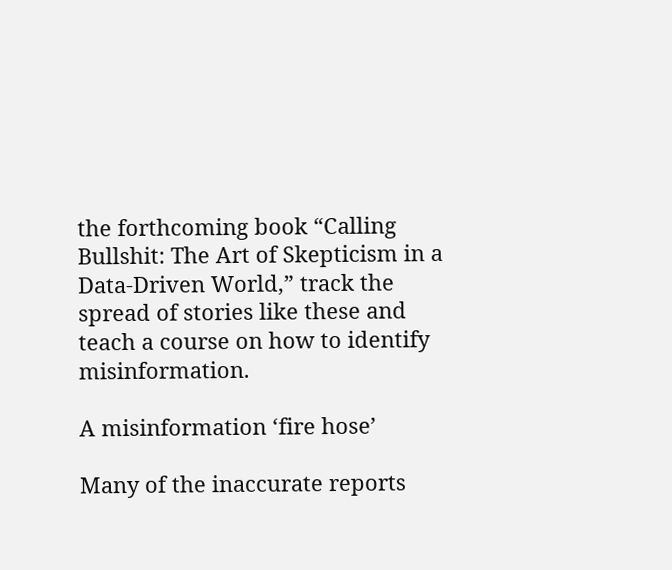the forthcoming book “Calling Bullshit: The Art of Skepticism in a Data-Driven World,” track the spread of stories like these and teach a course on how to identify misinformation.

A misinformation ‘fire hose’

Many of the inaccurate reports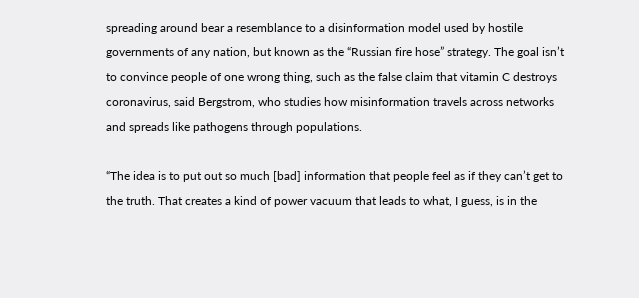spreading around bear a resemblance to a disinformation model used by hostile governments of any nation, but known as the “Russian fire hose” strategy. The goal isn’t to convince people of one wrong thing, such as the false claim that vitamin C destroys coronavirus, said Bergstrom, who studies how misinformation travels across networks and spreads like pathogens through populations.

“The idea is to put out so much [bad] information that people feel as if they can’t get to the truth. That creates a kind of power vacuum that leads to what, I guess, is in the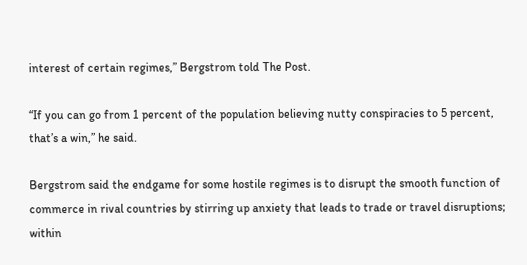interest of certain regimes,” Bergstrom told The Post.

“If you can go from 1 percent of the population believing nutty conspiracies to 5 percent, that’s a win,” he said.

Bergstrom said the endgame for some hostile regimes is to disrupt the smooth function of commerce in rival countries by stirring up anxiety that leads to trade or travel disruptions; within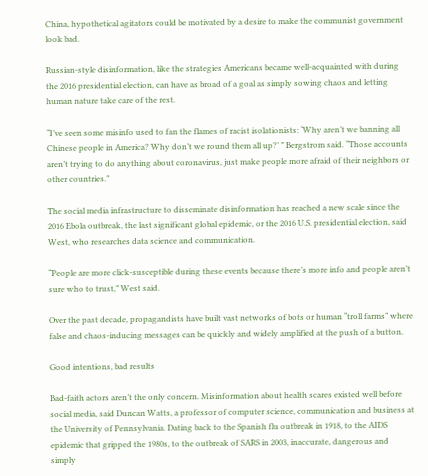China, hypothetical agitators could be motivated by a desire to make the communist government look bad.

Russian-style disinformation, like the strategies Americans became well-acquainted with during the 2016 presidential election, can have as broad of a goal as simply sowing chaos and letting human nature take care of the rest.

“I’ve seen some misinfo used to fan the flames of racist isolationists: ‘Why aren’t we banning all Chinese people in America? Why don’t we round them all up?’ ” Bergstrom said. “Those accounts aren’t trying to do anything about coronavirus, just make people more afraid of their neighbors or other countries.”

The social media infrastructure to disseminate disinformation has reached a new scale since the 2016 Ebola outbreak, the last significant global epidemic, or the 2016 U.S. presidential election, said West, who researches data science and communication.

“People are more click-susceptible during these events because there’s more info and people aren’t sure who to trust,” West said.

Over the past decade, propagandists have built vast networks of bots or human “troll farms” where false and chaos-inducing messages can be quickly and widely amplified at the push of a button.

Good intentions, bad results

Bad-faith actors aren’t the only concern. Misinformation about health scares existed well before social media, said Duncan Watts, a professor of computer science, communication and business at the University of Pennsylvania. Dating back to the Spanish flu outbreak in 1918, to the AIDS epidemic that gripped the 1980s, to the outbreak of SARS in 2003, inaccurate, dangerous and simply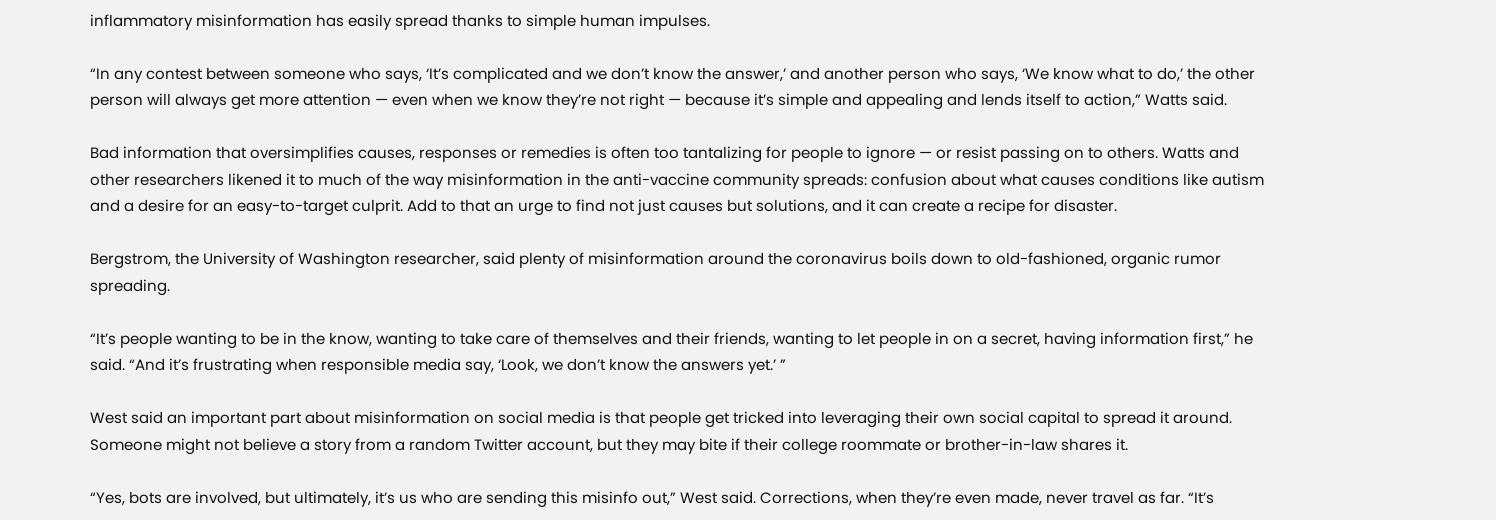inflammatory misinformation has easily spread thanks to simple human impulses.

“In any contest between someone who says, ‘It’s complicated and we don’t know the answer,’ and another person who says, ‘We know what to do,’ the other person will always get more attention — even when we know they’re not right — because it’s simple and appealing and lends itself to action,” Watts said.

Bad information that oversimplifies causes, responses or remedies is often too tantalizing for people to ignore — or resist passing on to others. Watts and other researchers likened it to much of the way misinformation in the anti-vaccine community spreads: confusion about what causes conditions like autism and a desire for an easy-to-target culprit. Add to that an urge to find not just causes but solutions, and it can create a recipe for disaster.

Bergstrom, the University of Washington researcher, said plenty of misinformation around the coronavirus boils down to old-fashioned, organic rumor spreading.

“It’s people wanting to be in the know, wanting to take care of themselves and their friends, wanting to let people in on a secret, having information first,” he said. “And it’s frustrating when responsible media say, ‘Look, we don’t know the answers yet.’ ”

West said an important part about misinformation on social media is that people get tricked into leveraging their own social capital to spread it around. Someone might not believe a story from a random Twitter account, but they may bite if their college roommate or brother-in-law shares it.

“Yes, bots are involved, but ultimately, it’s us who are sending this misinfo out,” West said. Corrections, when they’re even made, never travel as far. “It’s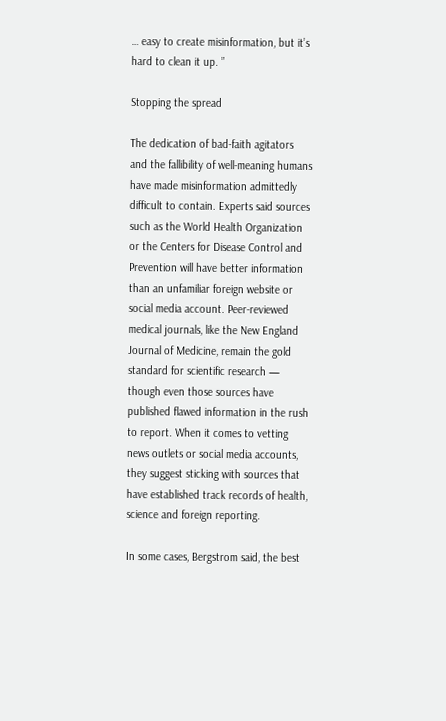… easy to create misinformation, but it’s hard to clean it up. ”

Stopping the spread

The dedication of bad-faith agitators and the fallibility of well-meaning humans have made misinformation admittedly difficult to contain. Experts said sources such as the World Health Organization or the Centers for Disease Control and Prevention will have better information than an unfamiliar foreign website or social media account. Peer-reviewed medical journals, like the New England Journal of Medicine, remain the gold standard for scientific research — though even those sources have published flawed information in the rush to report. When it comes to vetting news outlets or social media accounts, they suggest sticking with sources that have established track records of health, science and foreign reporting.

In some cases, Bergstrom said, the best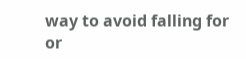way to avoid falling for or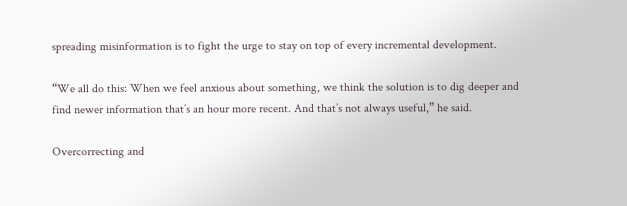spreading misinformation is to fight the urge to stay on top of every incremental development.

“We all do this: When we feel anxious about something, we think the solution is to dig deeper and find newer information that’s an hour more recent. And that’s not always useful,” he said.

Overcorrecting and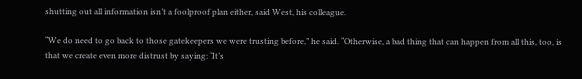shutting out all information isn’t a foolproof plan either, said West, his colleague.

“We do need to go back to those gatekeepers we were trusting before,” he said. “Otherwise, a bad thing that can happen from all this, too, is that we create even more distrust by saying: ‘It’s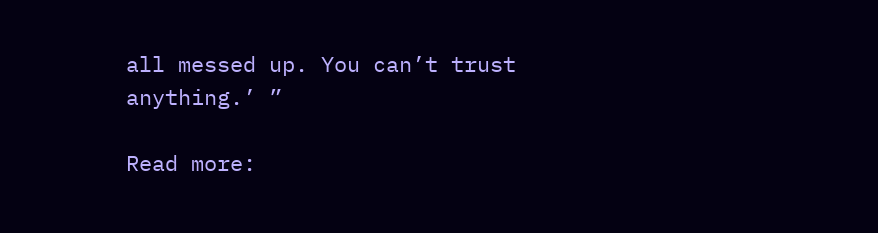all messed up. You can’t trust anything.’ ”

Read more: